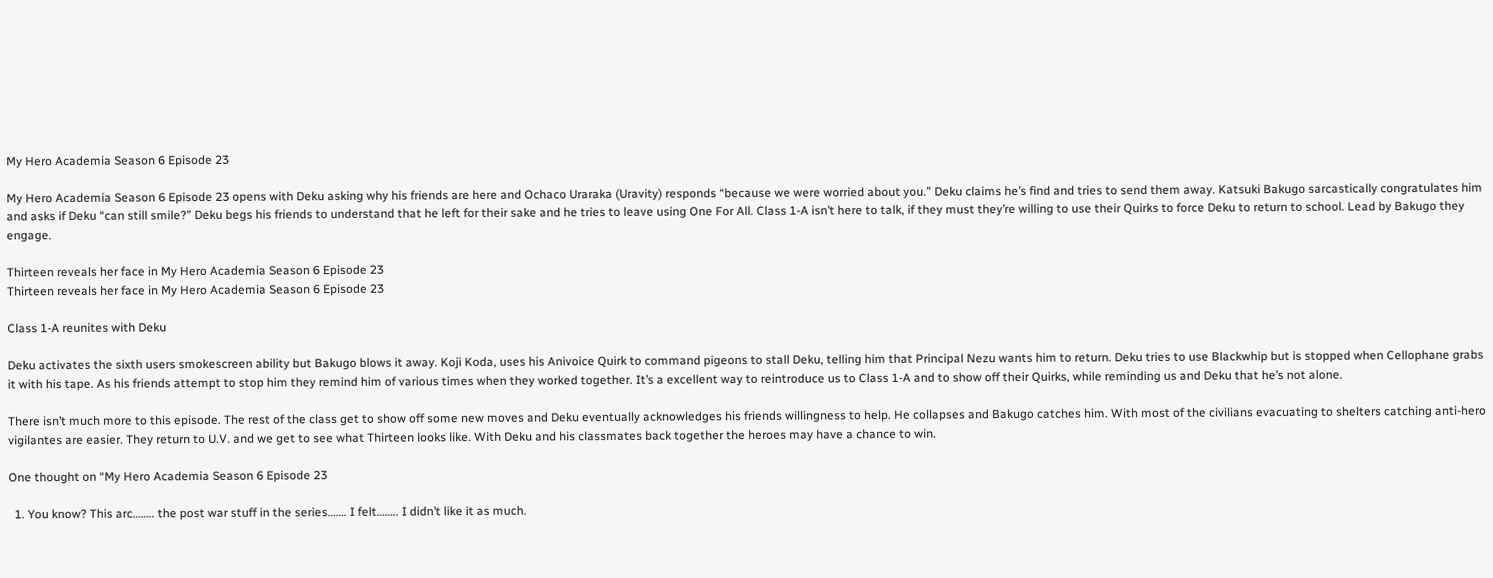My Hero Academia Season 6 Episode 23

My Hero Academia Season 6 Episode 23 opens with Deku asking why his friends are here and Ochaco Uraraka (Uravity) responds “because we were worried about you.” Deku claims he’s find and tries to send them away. Katsuki Bakugo sarcastically congratulates him and asks if Deku “can still smile?” Deku begs his friends to understand that he left for their sake and he tries to leave using One For All. Class 1-A isn’t here to talk, if they must they’re willing to use their Quirks to force Deku to return to school. Lead by Bakugo they engage.

Thirteen reveals her face in My Hero Academia Season 6 Episode 23
Thirteen reveals her face in My Hero Academia Season 6 Episode 23

Class 1-A reunites with Deku

Deku activates the sixth users smokescreen ability but Bakugo blows it away. Koji Koda, uses his Anivoice Quirk to command pigeons to stall Deku, telling him that Principal Nezu wants him to return. Deku tries to use Blackwhip but is stopped when Cellophane grabs it with his tape. As his friends attempt to stop him they remind him of various times when they worked together. It’s a excellent way to reintroduce us to Class 1-A and to show off their Quirks, while reminding us and Deku that he’s not alone.

There isn’t much more to this episode. The rest of the class get to show off some new moves and Deku eventually acknowledges his friends willingness to help. He collapses and Bakugo catches him. With most of the civilians evacuating to shelters catching anti-hero vigilantes are easier. They return to U.V. and we get to see what Thirteen looks like. With Deku and his classmates back together the heroes may have a chance to win.

One thought on “My Hero Academia Season 6 Episode 23

  1. You know? This arc…….. the post war stuff in the series……. I felt…….. I didn’t like it as much.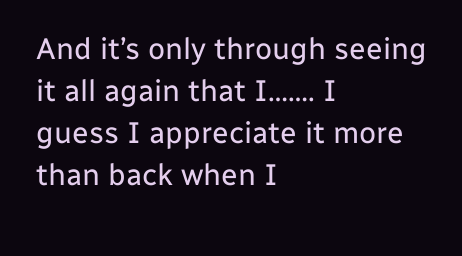And it’s only through seeing it all again that I……. I guess I appreciate it more than back when I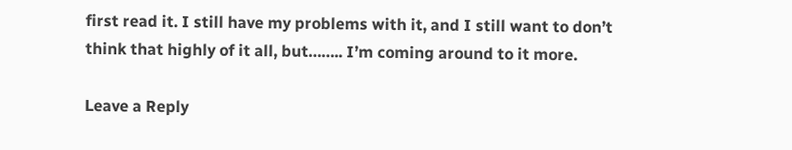first read it. I still have my problems with it, and I still want to don’t think that highly of it all, but…….. I’m coming around to it more.

Leave a Reply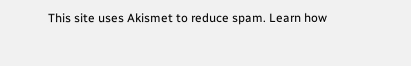This site uses Akismet to reduce spam. Learn how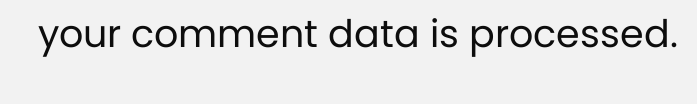your comment data is processed.